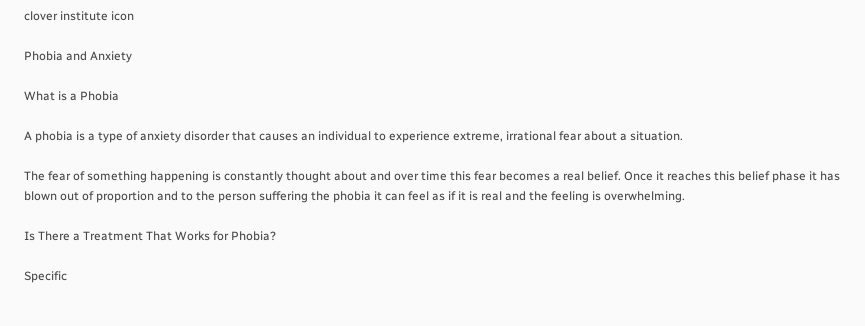clover institute icon

Phobia and Anxiety

What is a Phobia

A phobia is a type of anxiety disorder that causes an individual to experience extreme, irrational fear about a situation.

The fear of something happening is constantly thought about and over time this fear becomes a real belief. Once it reaches this belief phase it has blown out of proportion and to the person suffering the phobia it can feel as if it is real and the feeling is overwhelming.

Is There a Treatment That Works for Phobia?

Specific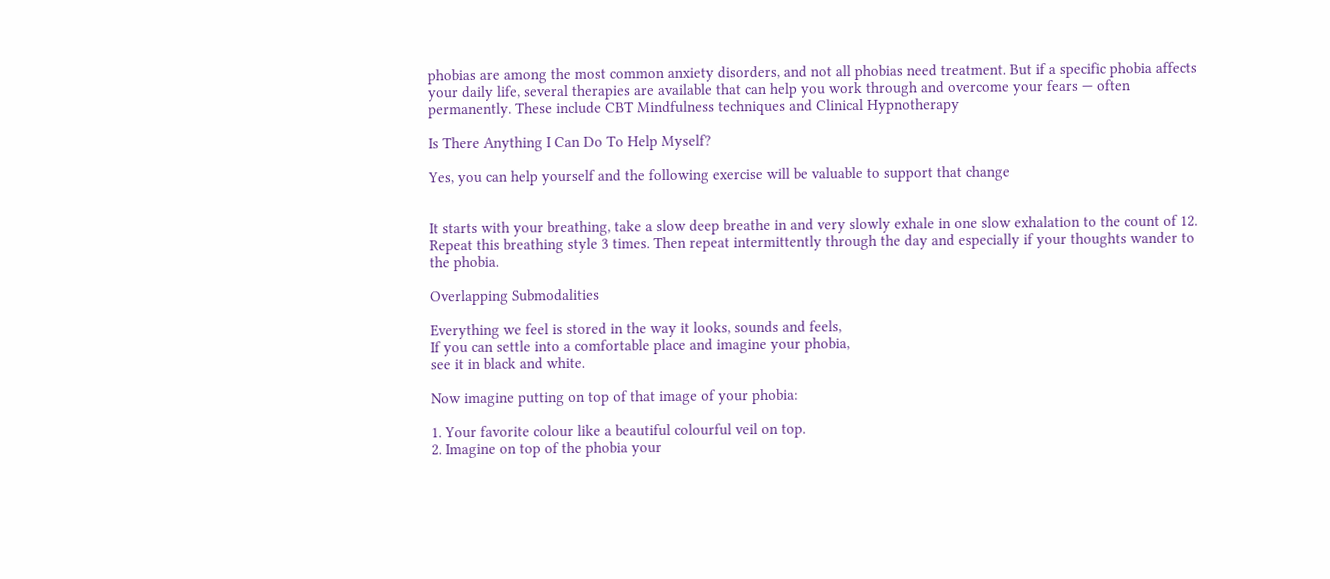phobias are among the most common anxiety disorders, and not all phobias need treatment. But if a specific phobia affects your daily life, several therapies are available that can help you work through and overcome your fears — often permanently. These include CBT Mindfulness techniques and Clinical Hypnotherapy

Is There Anything I Can Do To Help Myself?

Yes, you can help yourself and the following exercise will be valuable to support that change


It starts with your breathing, take a slow deep breathe in and very slowly exhale in one slow exhalation to the count of 12. Repeat this breathing style 3 times. Then repeat intermittently through the day and especially if your thoughts wander to the phobia.

Overlapping Submodalities

Everything we feel is stored in the way it looks, sounds and feels,
If you can settle into a comfortable place and imagine your phobia,
see it in black and white.

Now imagine putting on top of that image of your phobia:

1. Your favorite colour like a beautiful colourful veil on top.
2. Imagine on top of the phobia your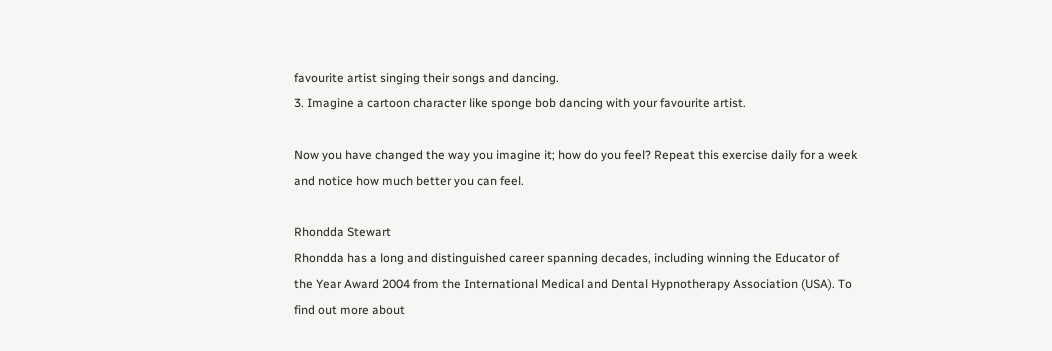favourite artist singing their songs and dancing.
3. Imagine a cartoon character like sponge bob dancing with your favourite artist.

Now you have changed the way you imagine it; how do you feel? Repeat this exercise daily for a week and notice how much better you can feel.

Rhondda Stewart
Rhondda has a long and distinguished career spanning decades, including winning the Educator of the Year Award 2004 from the International Medical and Dental Hypnotherapy Association (USA). To find out more about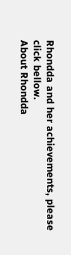Rhondda and her achievements, please click bellow.
About Rhondda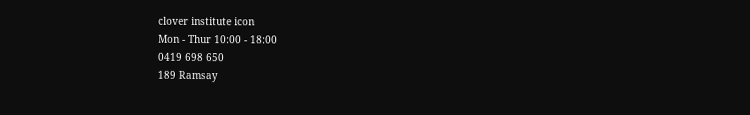clover institute icon
Mon - Thur 10:00 - 18:00
0419 698 650
189 Ramsay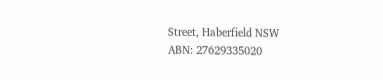Street, Haberfield NSW
ABN: 27629335020